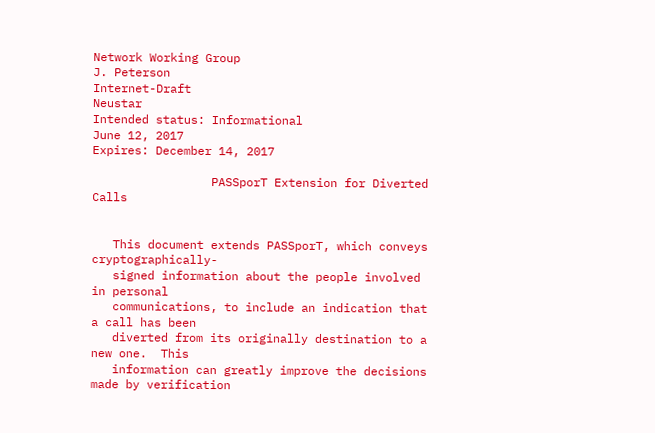Network Working Group                                        J. Peterson
Internet-Draft                                                   Neustar
Intended status: Informational                             June 12, 2017
Expires: December 14, 2017

                 PASSporT Extension for Diverted Calls


   This document extends PASSporT, which conveys cryptographically-
   signed information about the people involved in personal
   communications, to include an indication that a call has been
   diverted from its originally destination to a new one.  This
   information can greatly improve the decisions made by verification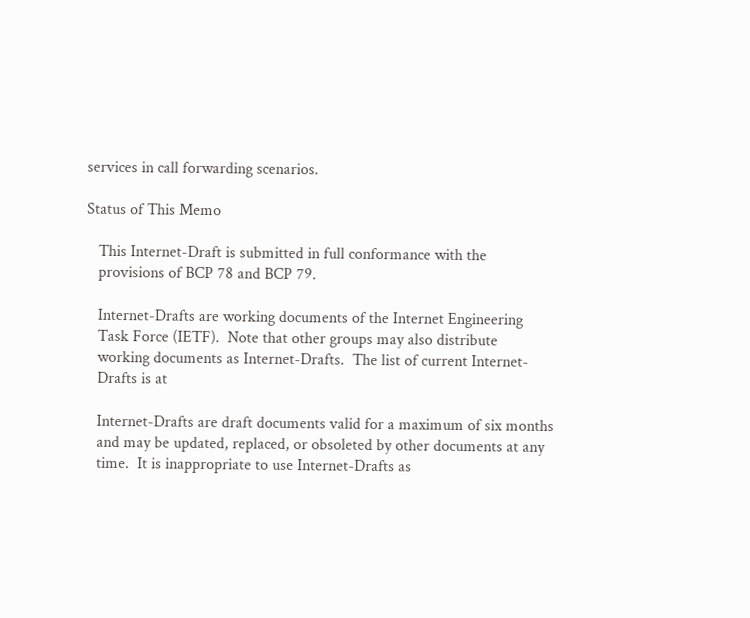services in call forwarding scenarios.

Status of This Memo

   This Internet-Draft is submitted in full conformance with the
   provisions of BCP 78 and BCP 79.

   Internet-Drafts are working documents of the Internet Engineering
   Task Force (IETF).  Note that other groups may also distribute
   working documents as Internet-Drafts.  The list of current Internet-
   Drafts is at

   Internet-Drafts are draft documents valid for a maximum of six months
   and may be updated, replaced, or obsoleted by other documents at any
   time.  It is inappropriate to use Internet-Drafts as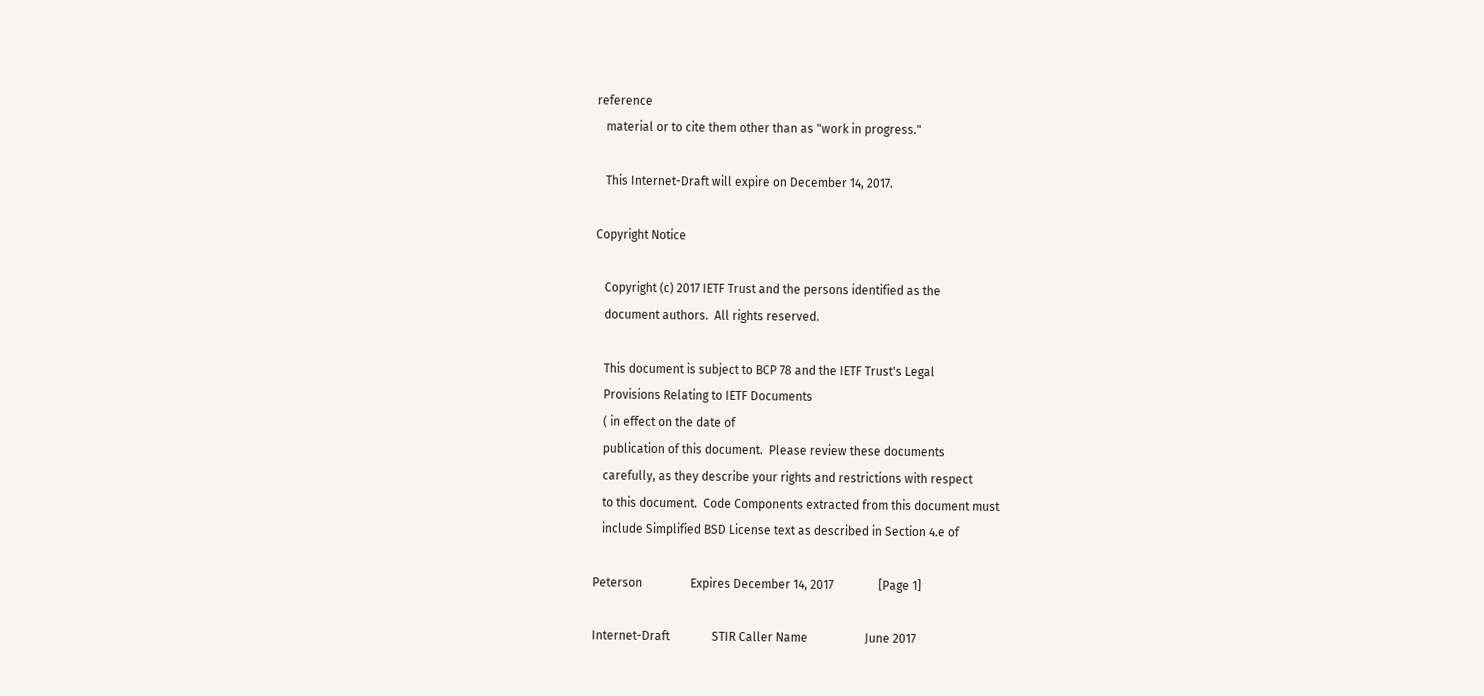reference
   material or to cite them other than as "work in progress."

   This Internet-Draft will expire on December 14, 2017.

Copyright Notice

   Copyright (c) 2017 IETF Trust and the persons identified as the
   document authors.  All rights reserved.

   This document is subject to BCP 78 and the IETF Trust's Legal
   Provisions Relating to IETF Documents
   ( in effect on the date of
   publication of this document.  Please review these documents
   carefully, as they describe your rights and restrictions with respect
   to this document.  Code Components extracted from this document must
   include Simplified BSD License text as described in Section 4.e of

Peterson                Expires December 14, 2017               [Page 1]

Internet-Draft              STIR Caller Name                   June 2017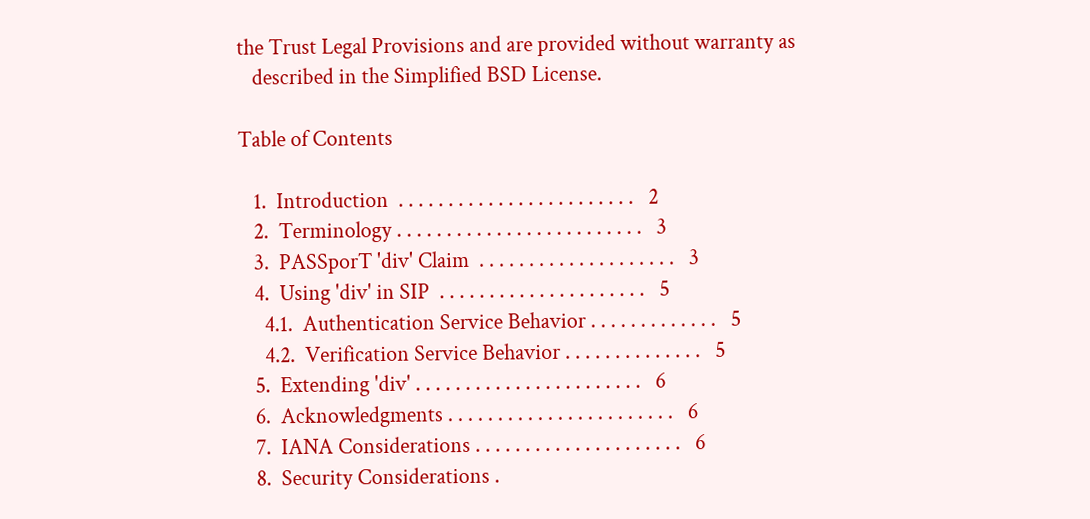the Trust Legal Provisions and are provided without warranty as
   described in the Simplified BSD License.

Table of Contents

   1.  Introduction  . . . . . . . . . . . . . . . . . . . . . . . .   2
   2.  Terminology . . . . . . . . . . . . . . . . . . . . . . . . .   3
   3.  PASSporT 'div' Claim  . . . . . . . . . . . . . . . . . . . .   3
   4.  Using 'div' in SIP  . . . . . . . . . . . . . . . . . . . . .   5
     4.1.  Authentication Service Behavior . . . . . . . . . . . . .   5
     4.2.  Verification Service Behavior . . . . . . . . . . . . . .   5
   5.  Extending 'div' . . . . . . . . . . . . . . . . . . . . . . .   6
   6.  Acknowledgments . . . . . . . . . . . . . . . . . . . . . . .   6
   7.  IANA Considerations . . . . . . . . . . . . . . . . . . . . .   6
   8.  Security Considerations .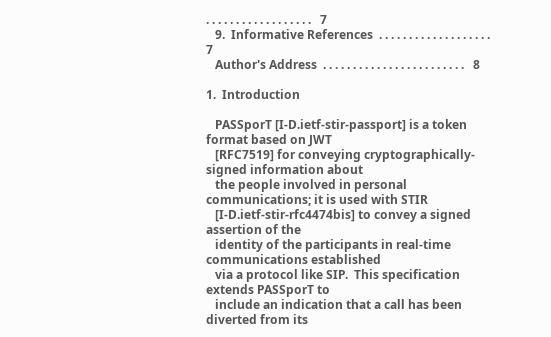. . . . . . . . . . . . . . . . . .   7
   9.  Informative References  . . . . . . . . . . . . . . . . . . .   7
   Author's Address  . . . . . . . . . . . . . . . . . . . . . . . .   8

1.  Introduction

   PASSporT [I-D.ietf-stir-passport] is a token format based on JWT
   [RFC7519] for conveying cryptographically-signed information about
   the people involved in personal communications; it is used with STIR
   [I-D.ietf-stir-rfc4474bis] to convey a signed assertion of the
   identity of the participants in real-time communications established
   via a protocol like SIP.  This specification extends PASSporT to
   include an indication that a call has been diverted from its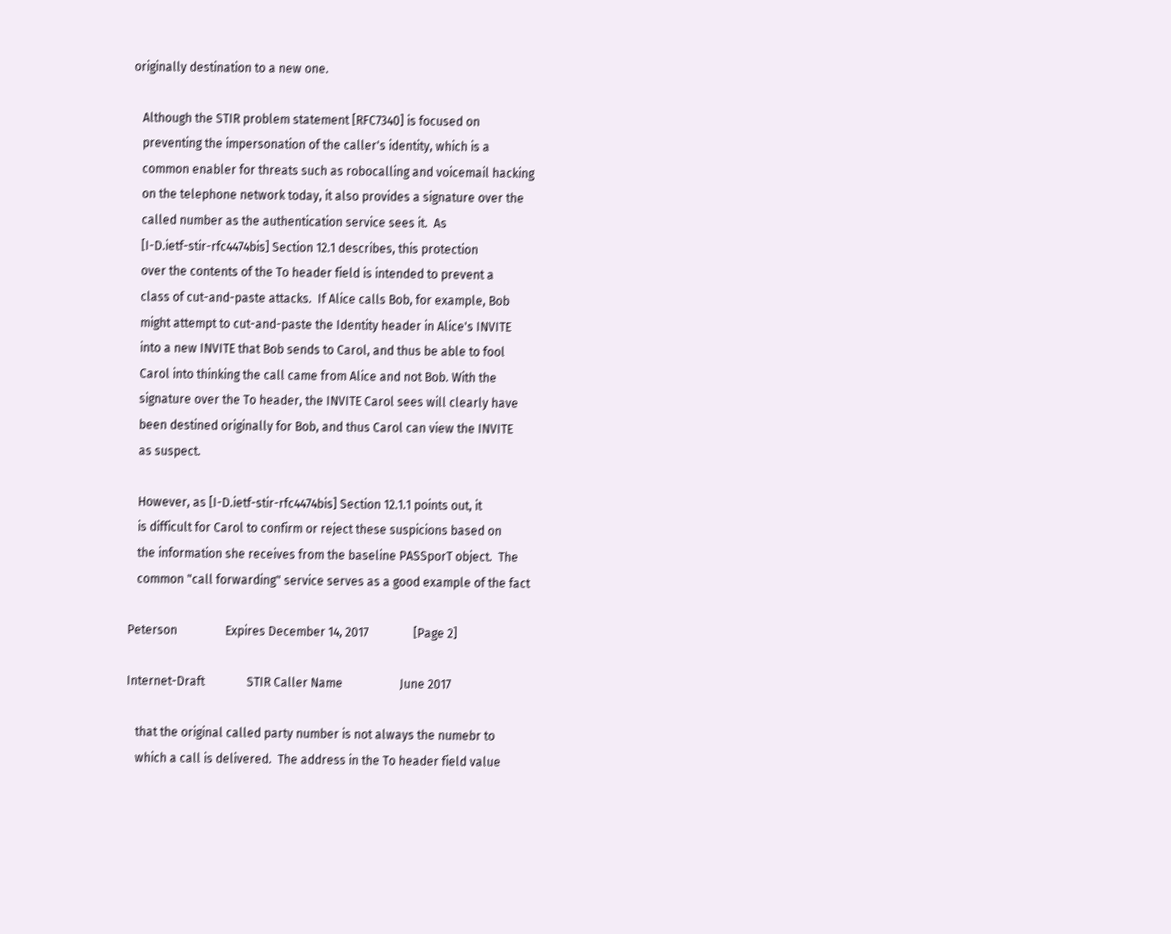originally destination to a new one.

   Although the STIR problem statement [RFC7340] is focused on
   preventing the impersonation of the caller's identity, which is a
   common enabler for threats such as robocalling and voicemail hacking
   on the telephone network today, it also provides a signature over the
   called number as the authentication service sees it.  As
   [I-D.ietf-stir-rfc4474bis] Section 12.1 describes, this protection
   over the contents of the To header field is intended to prevent a
   class of cut-and-paste attacks.  If Alice calls Bob, for example, Bob
   might attempt to cut-and-paste the Identity header in Alice's INVITE
   into a new INVITE that Bob sends to Carol, and thus be able to fool
   Carol into thinking the call came from Alice and not Bob. With the
   signature over the To header, the INVITE Carol sees will clearly have
   been destined originally for Bob, and thus Carol can view the INVITE
   as suspect.

   However, as [I-D.ietf-stir-rfc4474bis] Section 12.1.1 points out, it
   is difficult for Carol to confirm or reject these suspicions based on
   the information she receives from the baseline PASSporT object.  The
   common "call forwarding" service serves as a good example of the fact

Peterson                Expires December 14, 2017               [Page 2]

Internet-Draft              STIR Caller Name                   June 2017

   that the original called party number is not always the numebr to
   which a call is delivered.  The address in the To header field value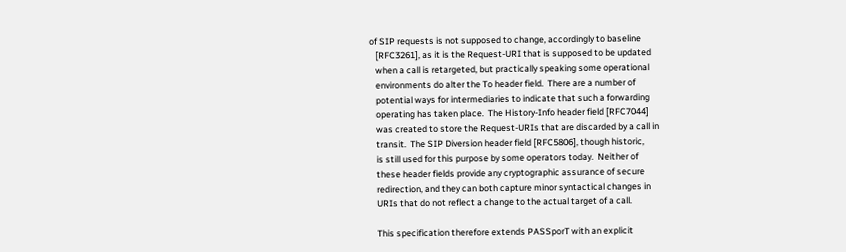of SIP requests is not supposed to change, accordingly to baseline
   [RFC3261], as it is the Request-URI that is supposed to be updated
   when a call is retargeted, but practically speaking some operational
   environments do alter the To header field.  There are a number of
   potential ways for intermediaries to indicate that such a forwarding
   operating has taken place.  The History-Info header field [RFC7044]
   was created to store the Request-URIs that are discarded by a call in
   transit.  The SIP Diversion header field [RFC5806], though historic,
   is still used for this purpose by some operators today.  Neither of
   these header fields provide any cryptographic assurance of secure
   redirection, and they can both capture minor syntactical changes in
   URIs that do not reflect a change to the actual target of a call.

   This specification therefore extends PASSporT with an explicit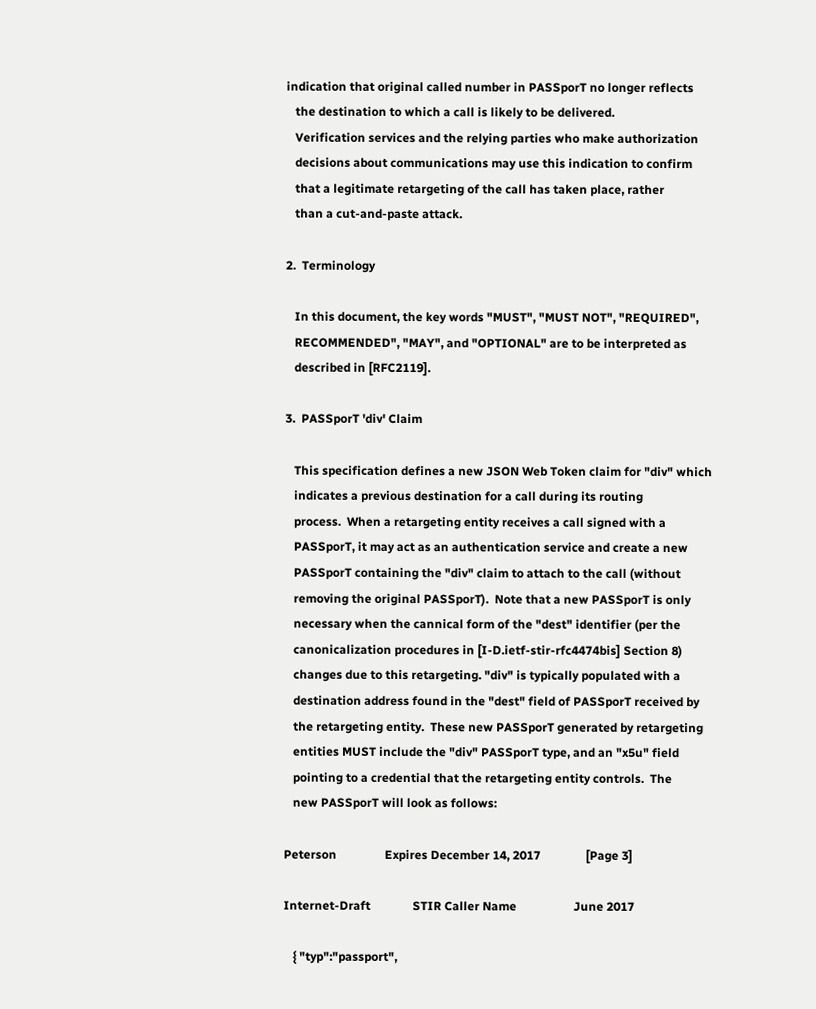indication that original called number in PASSporT no longer reflects
   the destination to which a call is likely to be delivered.
   Verification services and the relying parties who make authorization
   decisions about communications may use this indication to confirm
   that a legitimate retargeting of the call has taken place, rather
   than a cut-and-paste attack.

2.  Terminology

   In this document, the key words "MUST", "MUST NOT", "REQUIRED",
   RECOMMENDED", "MAY", and "OPTIONAL" are to be interpreted as
   described in [RFC2119].

3.  PASSporT 'div' Claim

   This specification defines a new JSON Web Token claim for "div" which
   indicates a previous destination for a call during its routing
   process.  When a retargeting entity receives a call signed with a
   PASSporT, it may act as an authentication service and create a new
   PASSporT containing the "div" claim to attach to the call (without
   removing the original PASSporT).  Note that a new PASSporT is only
   necessary when the cannical form of the "dest" identifier (per the
   canonicalization procedures in [I-D.ietf-stir-rfc4474bis] Section 8)
   changes due to this retargeting. "div" is typically populated with a
   destination address found in the "dest" field of PASSporT received by
   the retargeting entity.  These new PASSporT generated by retargeting
   entities MUST include the "div" PASSporT type, and an "x5u" field
   pointing to a credential that the retargeting entity controls.  The
   new PASSporT will look as follows:

Peterson                Expires December 14, 2017               [Page 3]

Internet-Draft              STIR Caller Name                   June 2017

   { "typ":"passport",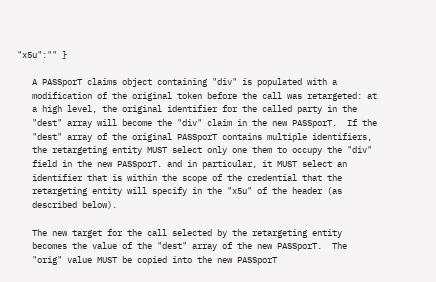"x5u":"" }

   A PASSporT claims object containing "div" is populated with a
   modification of the original token before the call was retargeted: at
   a high level, the original identifier for the called party in the
   "dest" array will become the "div" claim in the new PASSporT.  If the
   "dest" array of the original PASSporT contains multiple identifiers,
   the retargeting entity MUST select only one them to occupy the "div"
   field in the new PASSporT. and in particular, it MUST select an
   identifier that is within the scope of the credential that the
   retargeting entity will specify in the "x5u" of the header (as
   described below).

   The new target for the call selected by the retargeting entity
   becomes the value of the "dest" array of the new PASSporT.  The
   "orig" value MUST be copied into the new PASSporT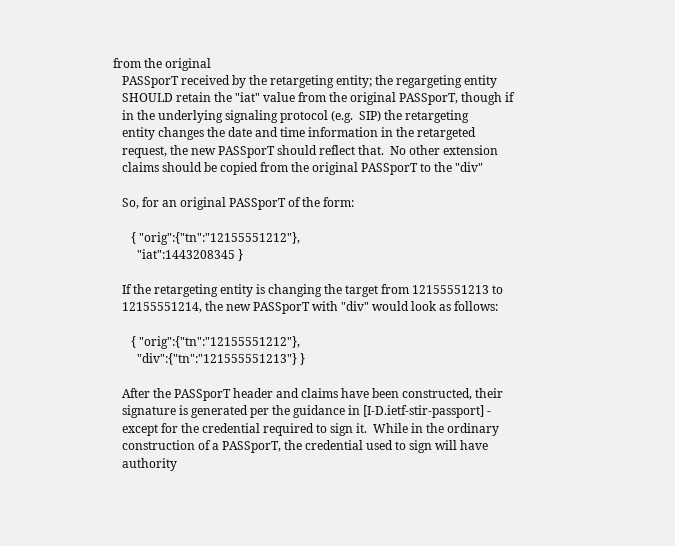from the original
   PASSporT received by the retargeting entity; the regargeting entity
   SHOULD retain the "iat" value from the original PASSporT, though if
   in the underlying signaling protocol (e.g.  SIP) the retargeting
   entity changes the date and time information in the retargeted
   request, the new PASSporT should reflect that.  No other extension
   claims should be copied from the original PASSporT to the "div"

   So, for an original PASSporT of the form:

      { "orig":{"tn":"12155551212"},
        "iat":1443208345 }

   If the retargeting entity is changing the target from 12155551213 to
   12155551214, the new PASSporT with "div" would look as follows:

      { "orig":{"tn":"12155551212"},
        "div":{"tn":"121555551213"} }

   After the PASSporT header and claims have been constructed, their
   signature is generated per the guidance in [I-D.ietf-stir-passport] -
   except for the credential required to sign it.  While in the ordinary
   construction of a PASSporT, the credential used to sign will have
   authority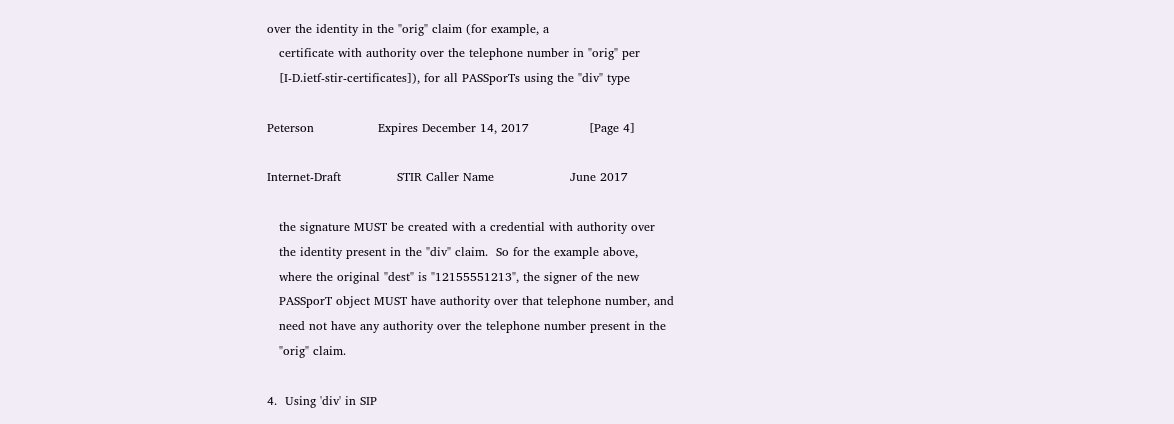over the identity in the "orig" claim (for example, a
   certificate with authority over the telephone number in "orig" per
   [I-D.ietf-stir-certificates]), for all PASSporTs using the "div" type

Peterson                Expires December 14, 2017               [Page 4]

Internet-Draft              STIR Caller Name                   June 2017

   the signature MUST be created with a credential with authority over
   the identity present in the "div" claim.  So for the example above,
   where the original "dest" is "12155551213", the signer of the new
   PASSporT object MUST have authority over that telephone number, and
   need not have any authority over the telephone number present in the
   "orig" claim.

4.  Using 'div' in SIP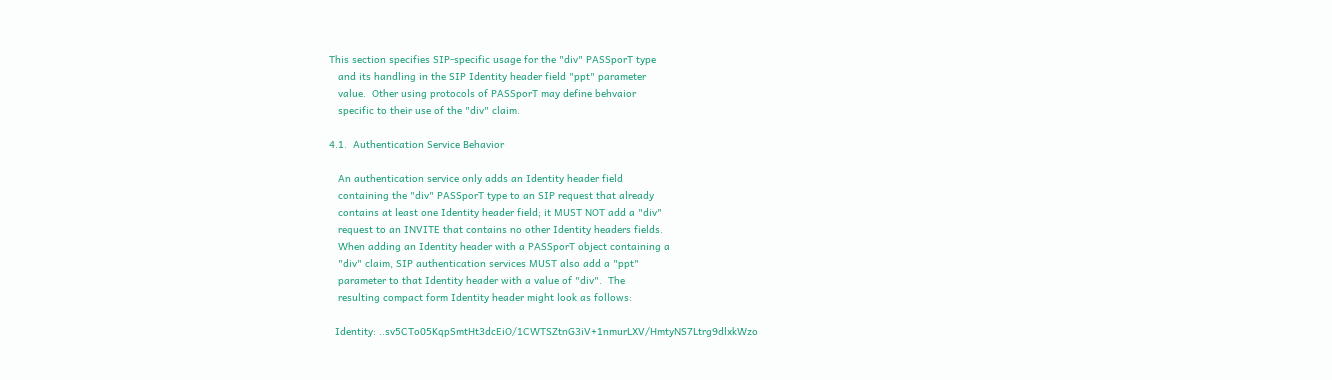This section specifies SIP-specific usage for the "div" PASSporT type
   and its handling in the SIP Identity header field "ppt" parameter
   value.  Other using protocols of PASSporT may define behvaior
   specific to their use of the "div" claim.

4.1.  Authentication Service Behavior

   An authentication service only adds an Identity header field
   containing the "div" PASSporT type to an SIP request that already
   contains at least one Identity header field; it MUST NOT add a "div"
   request to an INVITE that contains no other Identity headers fields.
   When adding an Identity header with a PASSporT object containing a
   "div" claim, SIP authentication services MUST also add a "ppt"
   parameter to that Identity header with a value of "div".  The
   resulting compact form Identity header might look as follows:

  Identity: ..sv5CTo05KqpSmtHt3dcEiO/1CWTSZtnG3iV+1nmurLXV/HmtyNS7Ltrg9dlxkWzo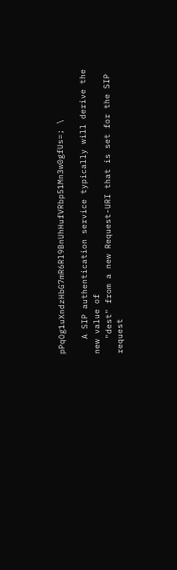pPqOg1uXndzHbG7mR6Rl9BnUhHufVRbp51Mn3w0gfUs=; \

   A SIP authentication service typically will derive the new value of
   "dest" from a new Request-URI that is set for the SIP request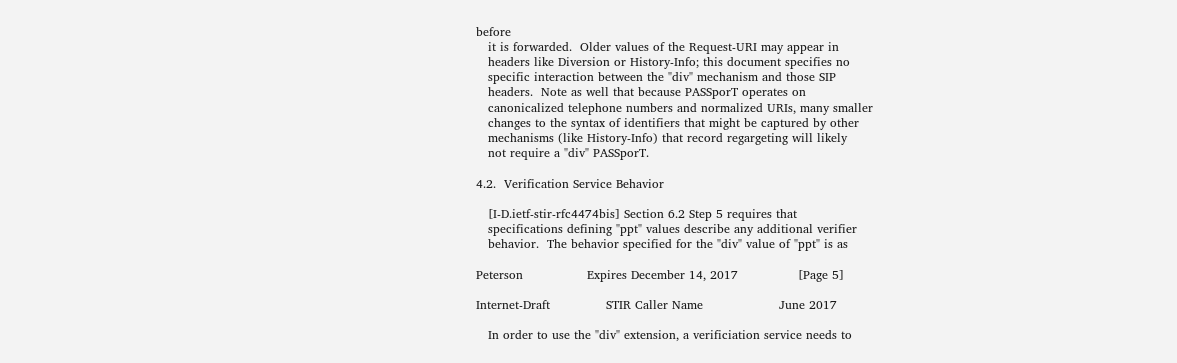before
   it is forwarded.  Older values of the Request-URI may appear in
   headers like Diversion or History-Info; this document specifies no
   specific interaction between the "div" mechanism and those SIP
   headers.  Note as well that because PASSporT operates on
   canonicalized telephone numbers and normalized URIs, many smaller
   changes to the syntax of identifiers that might be captured by other
   mechanisms (like History-Info) that record regargeting will likely
   not require a "div" PASSporT.

4.2.  Verification Service Behavior

   [I-D.ietf-stir-rfc4474bis] Section 6.2 Step 5 requires that
   specifications defining "ppt" values describe any additional verifier
   behavior.  The behavior specified for the "div" value of "ppt" is as

Peterson                Expires December 14, 2017               [Page 5]

Internet-Draft              STIR Caller Name                   June 2017

   In order to use the "div" extension, a verificiation service needs to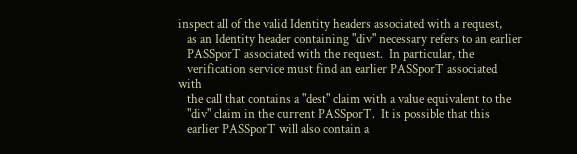inspect all of the valid Identity headers associated with a request,
   as an Identity header containing "div" necessary refers to an earlier
   PASSporT associated with the request.  In particular, the
   verification service must find an earlier PASSporT associated with
   the call that contains a "dest" claim with a value equivalent to the
   "div" claim in the current PASSporT.  It is possible that this
   earlier PASSporT will also contain a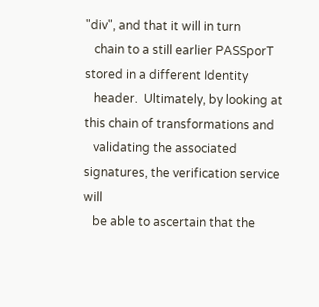"div", and that it will in turn
   chain to a still earlier PASSporT stored in a different Identity
   header.  Ultimately, by looking at this chain of transformations and
   validating the associated signatures, the verification service will
   be able to ascertain that the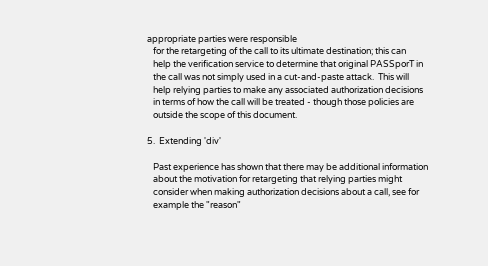appropriate parties were responsible
   for the retargeting of the call to its ultimate destination; this can
   help the verification service to determine that original PASSporT in
   the call was not simply used in a cut-and-paste attack.  This will
   help relying parties to make any associated authorization decisions
   in terms of how the call will be treated - though those policies are
   outside the scope of this document.

5.  Extending 'div'

   Past experience has shown that there may be additional information
   about the motivation for retargeting that relying parties might
   consider when making authorization decisions about a call, see for
   example the "reason"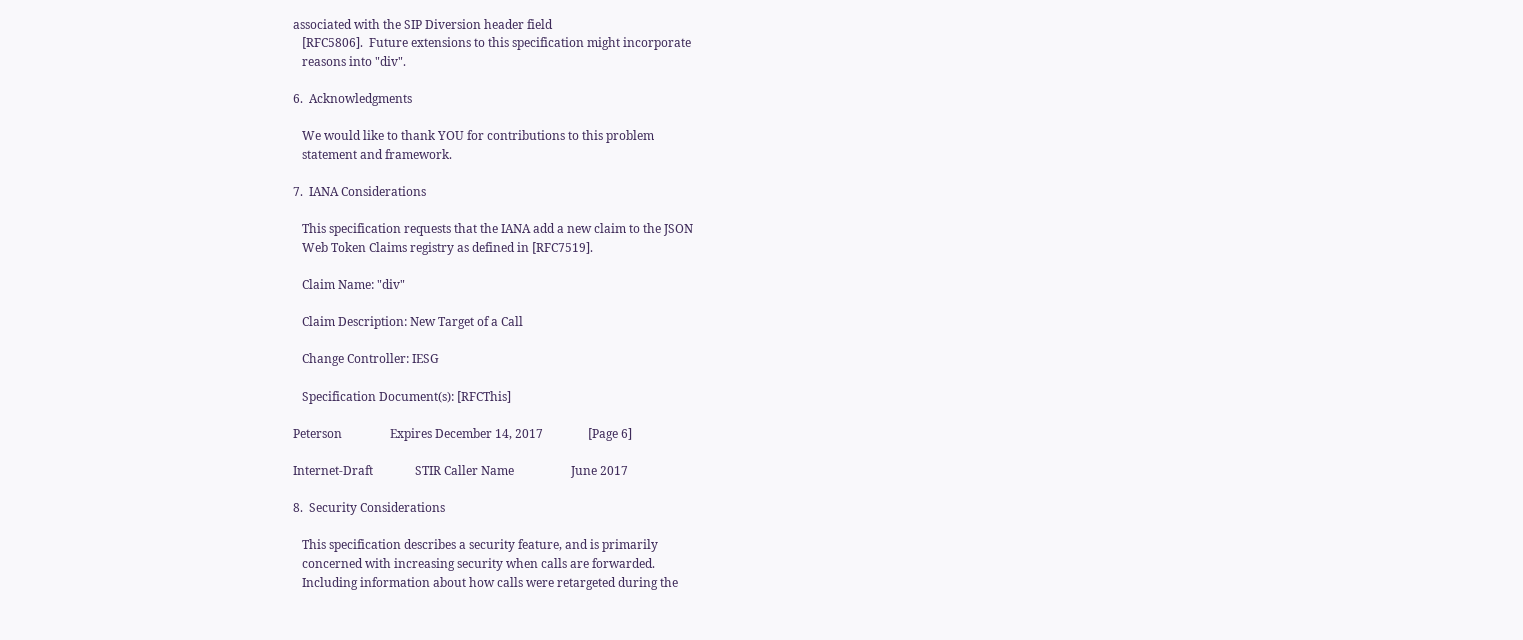associated with the SIP Diversion header field
   [RFC5806].  Future extensions to this specification might incorporate
   reasons into "div".

6.  Acknowledgments

   We would like to thank YOU for contributions to this problem
   statement and framework.

7.  IANA Considerations

   This specification requests that the IANA add a new claim to the JSON
   Web Token Claims registry as defined in [RFC7519].

   Claim Name: "div"

   Claim Description: New Target of a Call

   Change Controller: IESG

   Specification Document(s): [RFCThis]

Peterson                Expires December 14, 2017               [Page 6]

Internet-Draft              STIR Caller Name                   June 2017

8.  Security Considerations

   This specification describes a security feature, and is primarily
   concerned with increasing security when calls are forwarded.
   Including information about how calls were retargeted during the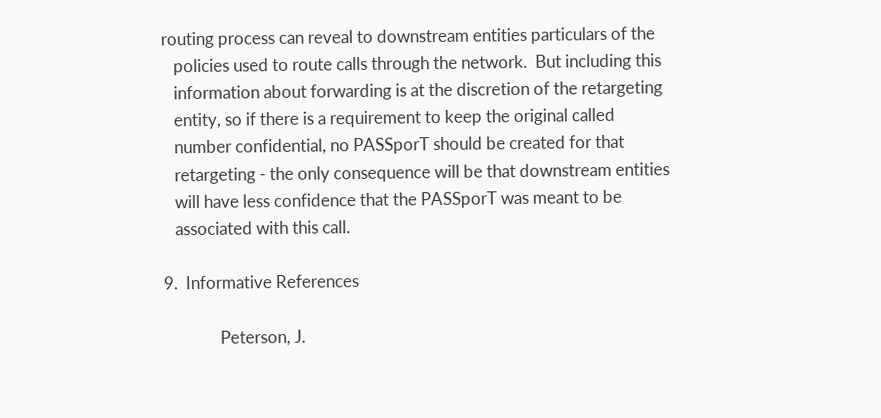routing process can reveal to downstream entities particulars of the
   policies used to route calls through the network.  But including this
   information about forwarding is at the discretion of the retargeting
   entity, so if there is a requirement to keep the original called
   number confidential, no PASSporT should be created for that
   retargeting - the only consequence will be that downstream entities
   will have less confidence that the PASSporT was meant to be
   associated with this call.

9.  Informative References

              Peterson, J.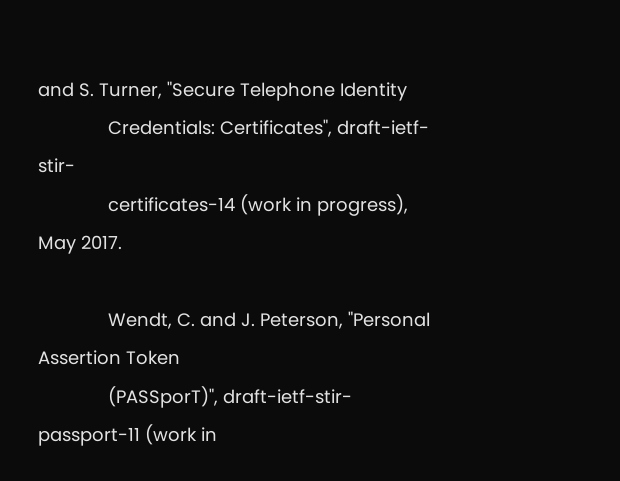and S. Turner, "Secure Telephone Identity
              Credentials: Certificates", draft-ietf-stir-
              certificates-14 (work in progress), May 2017.

              Wendt, C. and J. Peterson, "Personal Assertion Token
              (PASSporT)", draft-ietf-stir-passport-11 (work in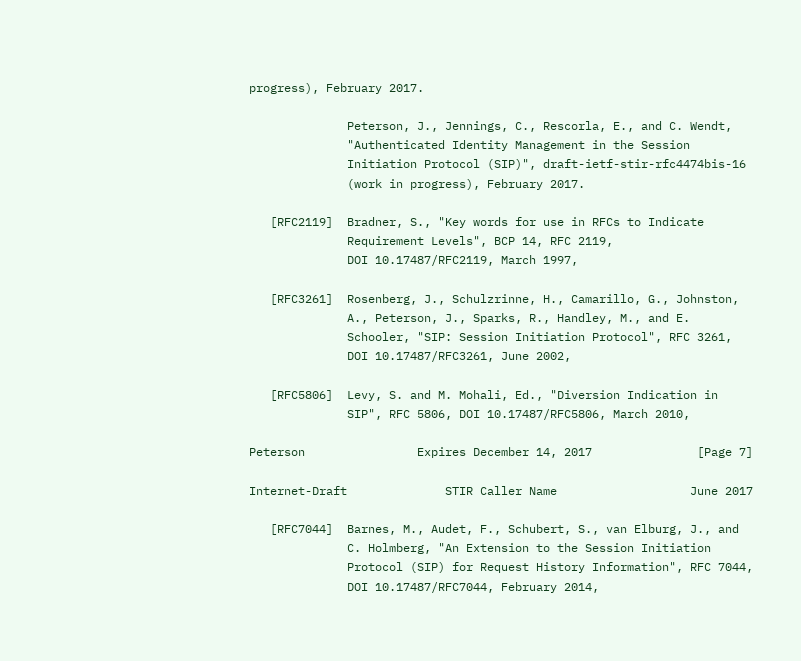progress), February 2017.

              Peterson, J., Jennings, C., Rescorla, E., and C. Wendt,
              "Authenticated Identity Management in the Session
              Initiation Protocol (SIP)", draft-ietf-stir-rfc4474bis-16
              (work in progress), February 2017.

   [RFC2119]  Bradner, S., "Key words for use in RFCs to Indicate
              Requirement Levels", BCP 14, RFC 2119,
              DOI 10.17487/RFC2119, March 1997,

   [RFC3261]  Rosenberg, J., Schulzrinne, H., Camarillo, G., Johnston,
              A., Peterson, J., Sparks, R., Handley, M., and E.
              Schooler, "SIP: Session Initiation Protocol", RFC 3261,
              DOI 10.17487/RFC3261, June 2002,

   [RFC5806]  Levy, S. and M. Mohali, Ed., "Diversion Indication in
              SIP", RFC 5806, DOI 10.17487/RFC5806, March 2010,

Peterson                Expires December 14, 2017               [Page 7]

Internet-Draft              STIR Caller Name                   June 2017

   [RFC7044]  Barnes, M., Audet, F., Schubert, S., van Elburg, J., and
              C. Holmberg, "An Extension to the Session Initiation
              Protocol (SIP) for Request History Information", RFC 7044,
              DOI 10.17487/RFC7044, February 2014,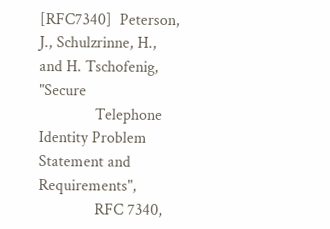[RFC7340]  Peterson, J., Schulzrinne, H., and H. Tschofenig, "Secure
              Telephone Identity Problem Statement and Requirements",
              RFC 7340,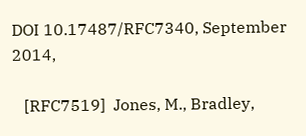DOI 10.17487/RFC7340, September 2014,

   [RFC7519]  Jones, M., Bradley,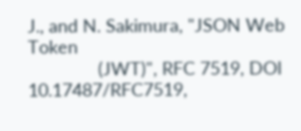J., and N. Sakimura, "JSON Web Token
              (JWT)", RFC 7519, DOI 10.17487/RFC7519,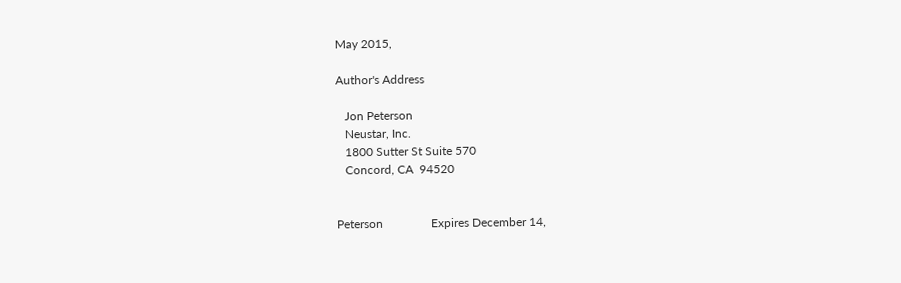May 2015,

Author's Address

   Jon Peterson
   Neustar, Inc.
   1800 Sutter St Suite 570
   Concord, CA  94520


Peterson                Expires December 14,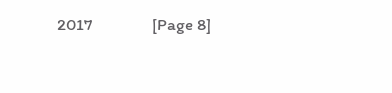2017               [Page 8]